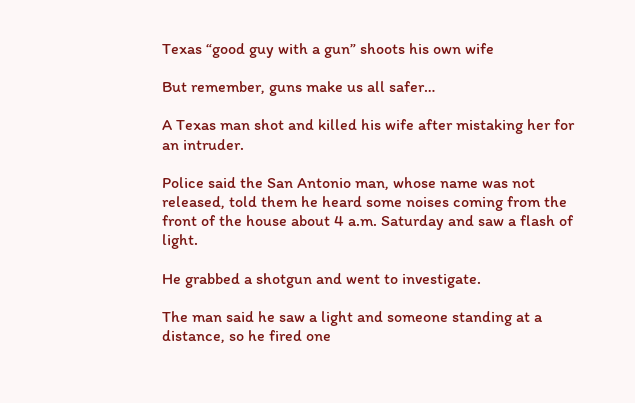Texas “good guy with a gun” shoots his own wife

But remember, guns make us all safer…

A Texas man shot and killed his wife after mistaking her for an intruder.

Police said the San Antonio man, whose name was not released, told them he heard some noises coming from the front of the house about 4 a.m. Saturday and saw a flash of light.

He grabbed a shotgun and went to investigate.

The man said he saw a light and someone standing at a distance, so he fired one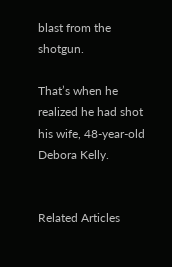blast from the shotgun.

That’s when he realized he had shot his wife, 48-year-old Debora Kelly.


Related Articles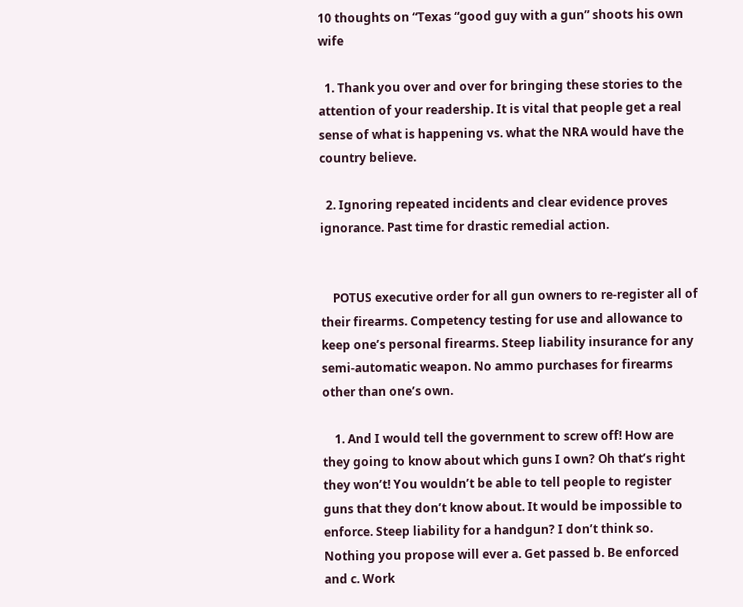10 thoughts on “Texas “good guy with a gun” shoots his own wife

  1. Thank you over and over for bringing these stories to the attention of your readership. It is vital that people get a real sense of what is happening vs. what the NRA would have the country believe.

  2. Ignoring repeated incidents and clear evidence proves ignorance. Past time for drastic remedial action.


    POTUS executive order for all gun owners to re-register all of their firearms. Competency testing for use and allowance to keep one’s personal firearms. Steep liability insurance for any semi-automatic weapon. No ammo purchases for firearms other than one’s own.

    1. And I would tell the government to screw off! How are they going to know about which guns I own? Oh that’s right they won’t! You wouldn’t be able to tell people to register guns that they don’t know about. It would be impossible to enforce. Steep liability for a handgun? I don’t think so. Nothing you propose will ever a. Get passed b. Be enforced and c. Work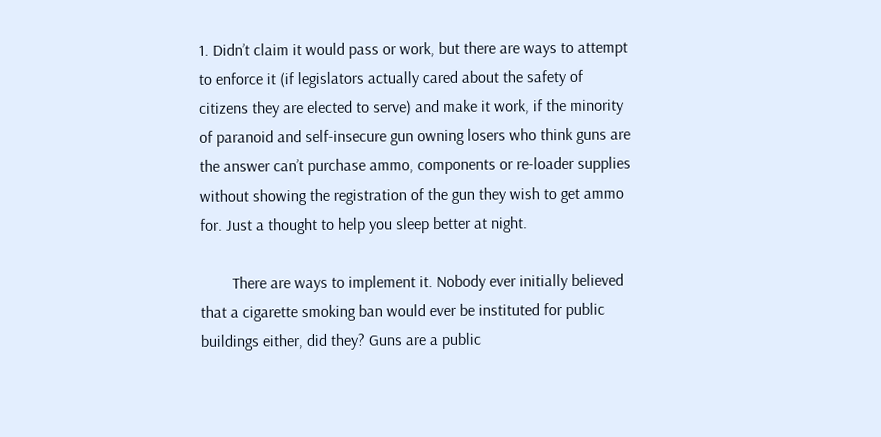1. Didn’t claim it would pass or work, but there are ways to attempt to enforce it (if legislators actually cared about the safety of citizens they are elected to serve) and make it work, if the minority of paranoid and self-insecure gun owning losers who think guns are the answer can’t purchase ammo, components or re-loader supplies without showing the registration of the gun they wish to get ammo for. Just a thought to help you sleep better at night.

        There are ways to implement it. Nobody ever initially believed that a cigarette smoking ban would ever be instituted for public buildings either, did they? Guns are a public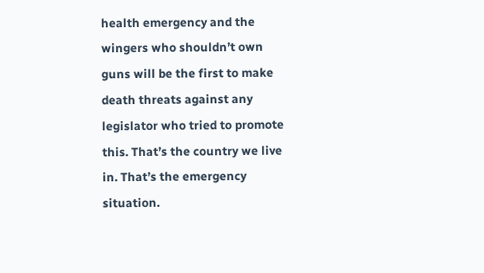health emergency and the wingers who shouldn’t own guns will be the first to make death threats against any legislator who tried to promote this. That’s the country we live in. That’s the emergency situation.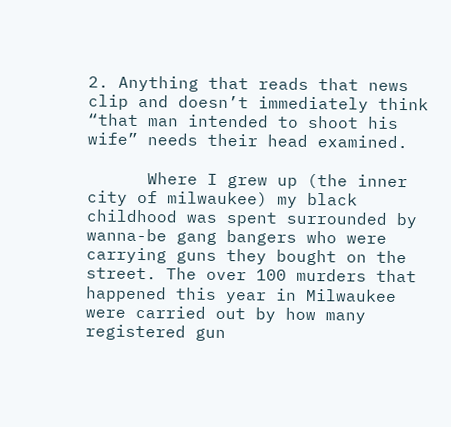2. Anything that reads that news clip and doesn’t immediately think “that man intended to shoot his wife” needs their head examined.

      Where I grew up (the inner city of milwaukee) my black childhood was spent surrounded by wanna-be gang bangers who were carrying guns they bought on the street. The over 100 murders that happened this year in Milwaukee were carried out by how many registered gun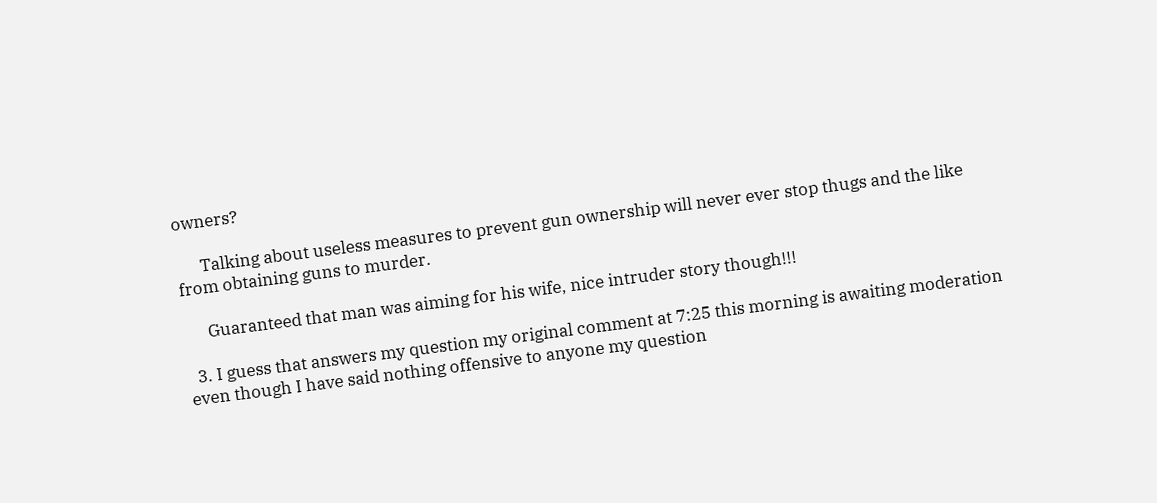owners?

      Talking about useless measures to prevent gun ownership will never ever stop thugs and the like from obtaining guns to murder.

      Guaranteed that man was aiming for his wife, nice intruder story though!!!

  3. I guess that answers my question my original comment at 7:25 this morning is awaiting moderation even though I have said nothing offensive to anyone my question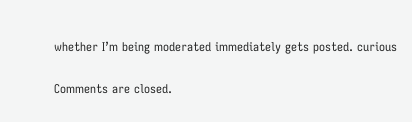whether I’m being moderated immediately gets posted. curious

Comments are closed.